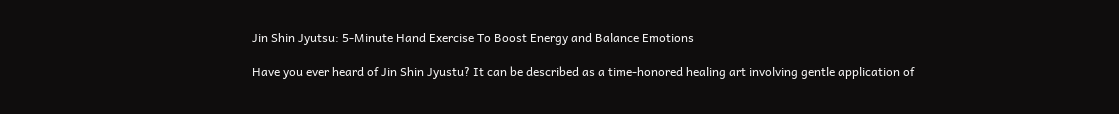Jin Shin Jyutsu: 5-Minute Hand Exercise To Boost Energy and Balance Emotions

Have you ever heard of Jin Shin Jyustu? It can be described as a time-honored healing art involving gentle application of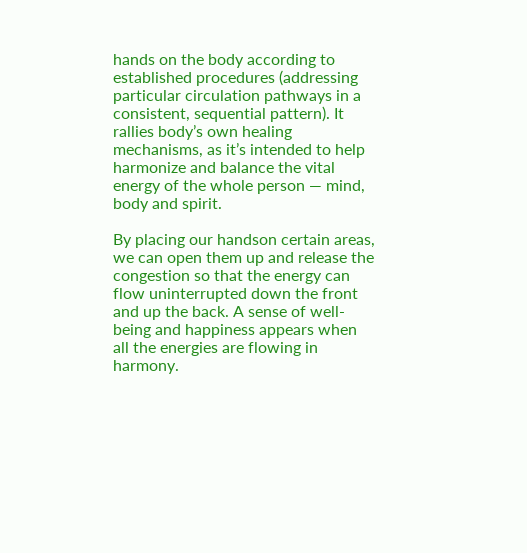hands on the body according to established procedures (addressing particular circulation pathways in a consistent, sequential pattern). It rallies body’s own healing mechanisms, as it’s intended to help harmonize and balance the vital energy of the whole person — mind, body and spirit.

By placing our handson certain areas, we can open them up and release the congestion so that the energy can flow uninterrupted down the front and up the back. A sense of well-being and happiness appears when all the energies are flowing in harmony.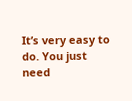It’s very easy to do. You just need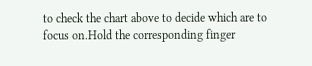to check the chart above to decide which are to focus on.Hold the corresponding finger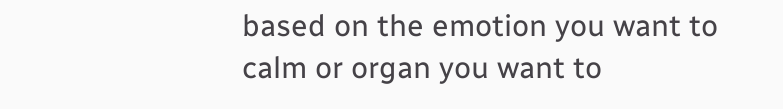based on the emotion you want to calm or organ you want to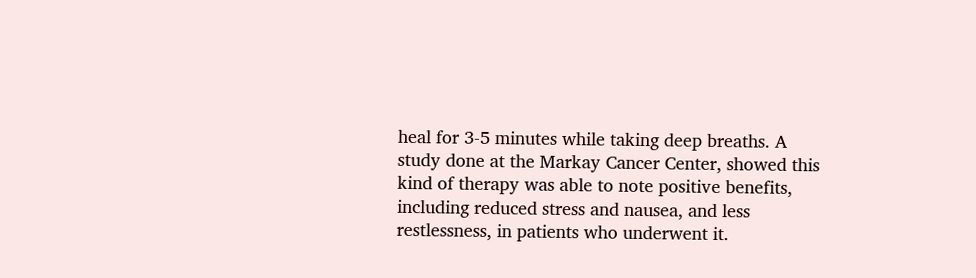heal for 3-5 minutes while taking deep breaths. A study done at the Markay Cancer Center, showed this kind of therapy was able to note positive benefits, including reduced stress and nausea, and less restlessness, in patients who underwent it.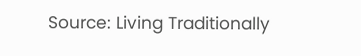Source: Living Traditionally